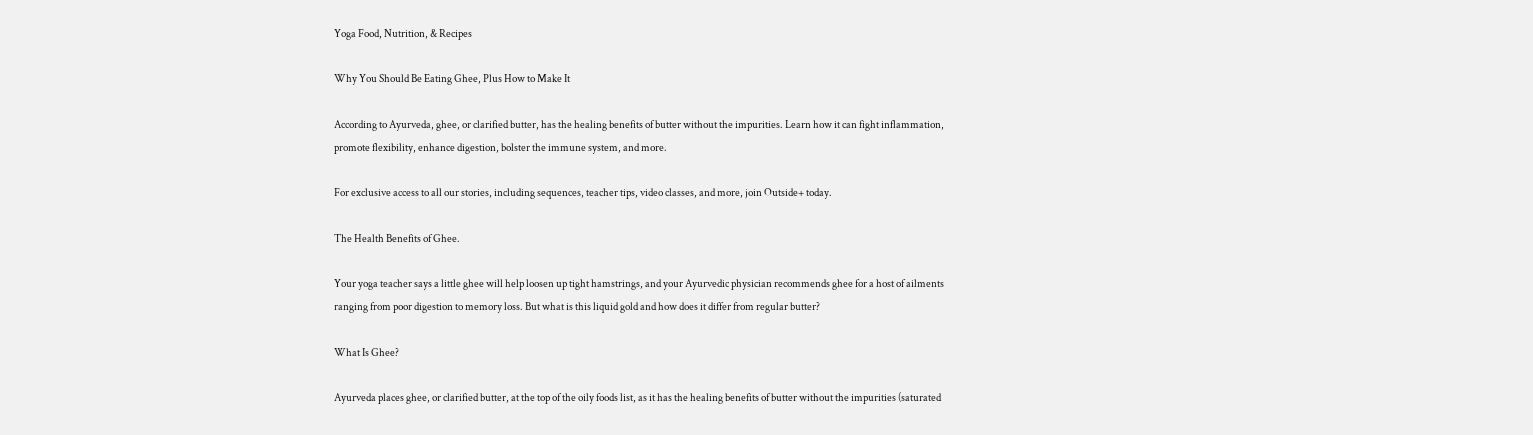Yoga Food, Nutrition, & Recipes

Why You Should Be Eating Ghee, Plus How to Make It

According to Ayurveda, ghee, or clarified butter, has the healing benefits of butter without the impurities. Learn how it can fight inflammation, promote flexibility, enhance digestion, bolster the immune system, and more.

For exclusive access to all our stories, including sequences, teacher tips, video classes, and more, join Outside+ today.

The Health Benefits of Ghee.

Your yoga teacher says a little ghee will help loosen up tight hamstrings, and your Ayurvedic physician recommends ghee for a host of ailments ranging from poor digestion to memory loss. But what is this liquid gold and how does it differ from regular butter?

What Is Ghee?

Ayurveda places ghee, or clarified butter, at the top of the oily foods list, as it has the healing benefits of butter without the impurities (saturated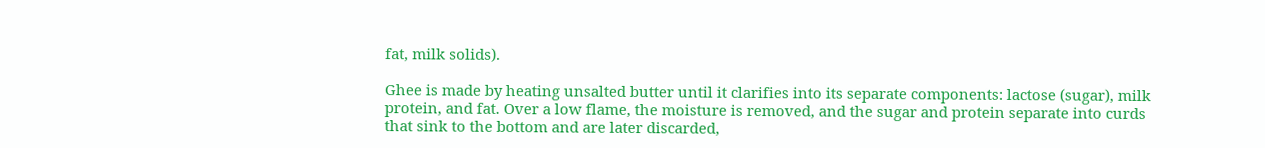fat, milk solids).

Ghee is made by heating unsalted butter until it clarifies into its separate components: lactose (sugar), milk protein, and fat. Over a low flame, the moisture is removed, and the sugar and protein separate into curds that sink to the bottom and are later discarded,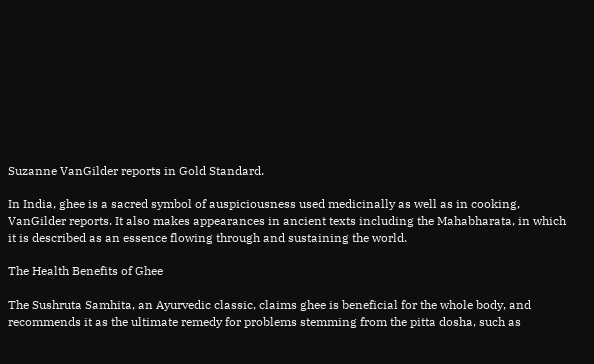Suzanne VanGilder reports in Gold Standard.

In India, ghee is a sacred symbol of auspiciousness used medicinally as well as in cooking, VanGilder reports. It also makes appearances in ancient texts including the Mahabharata, in which it is described as an essence flowing through and sustaining the world.

The Health Benefits of Ghee

The Sushruta Samhita, an Ayurvedic classic, claims ghee is beneficial for the whole body, and recommends it as the ultimate remedy for problems stemming from the pitta dosha, such as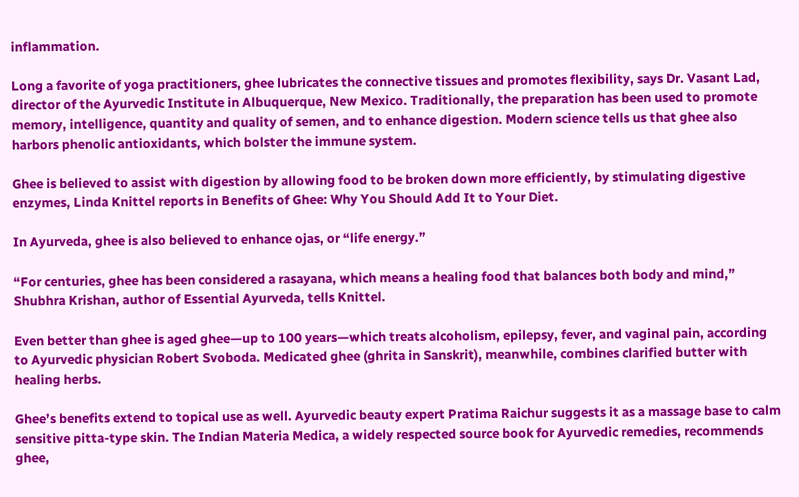inflammation.

Long a favorite of yoga practitioners, ghee lubricates the connective tissues and promotes flexibility, says Dr. Vasant Lad, director of the Ayurvedic Institute in Albuquerque, New Mexico. Traditionally, the preparation has been used to promote memory, intelligence, quantity and quality of semen, and to enhance digestion. Modern science tells us that ghee also harbors phenolic antioxidants, which bolster the immune system.

Ghee is believed to assist with digestion by allowing food to be broken down more efficiently, by stimulating digestive enzymes, Linda Knittel reports in Benefits of Ghee: Why You Should Add It to Your Diet.

In Ayurveda, ghee is also believed to enhance ojas, or “life energy.”

“For centuries, ghee has been considered a rasayana, which means a healing food that balances both body and mind,” Shubhra Krishan, author of Essential Ayurveda, tells Knittel.

Even better than ghee is aged ghee—up to 100 years—which treats alcoholism, epilepsy, fever, and vaginal pain, according to Ayurvedic physician Robert Svoboda. Medicated ghee (ghrita in Sanskrit), meanwhile, combines clarified butter with healing herbs.

Ghee’s benefits extend to topical use as well. Ayurvedic beauty expert Pratima Raichur suggests it as a massage base to calm sensitive pitta-type skin. The Indian Materia Medica, a widely respected source book for Ayurvedic remedies, recommends ghee,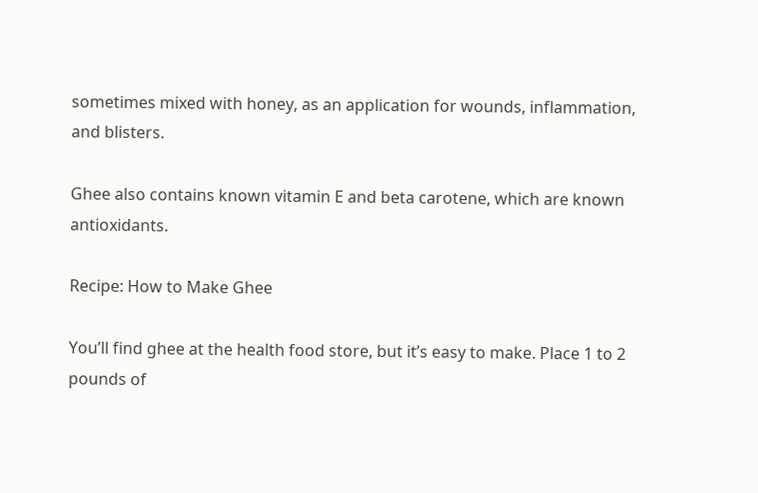sometimes mixed with honey, as an application for wounds, inflammation, and blisters.

Ghee also contains known vitamin E and beta carotene, which are known antioxidants.

Recipe: How to Make Ghee

You’ll find ghee at the health food store, but it’s easy to make. Place 1 to 2 pounds of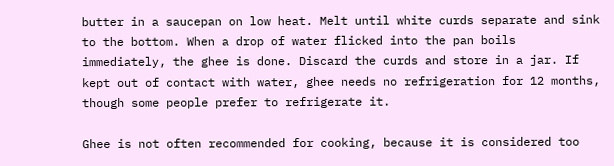butter in a saucepan on low heat. Melt until white curds separate and sink to the bottom. When a drop of water flicked into the pan boils immediately, the ghee is done. Discard the curds and store in a jar. If kept out of contact with water, ghee needs no refrigeration for 12 months, though some people prefer to refrigerate it.

Ghee is not often recommended for cooking, because it is considered too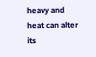heavy and heat can alter its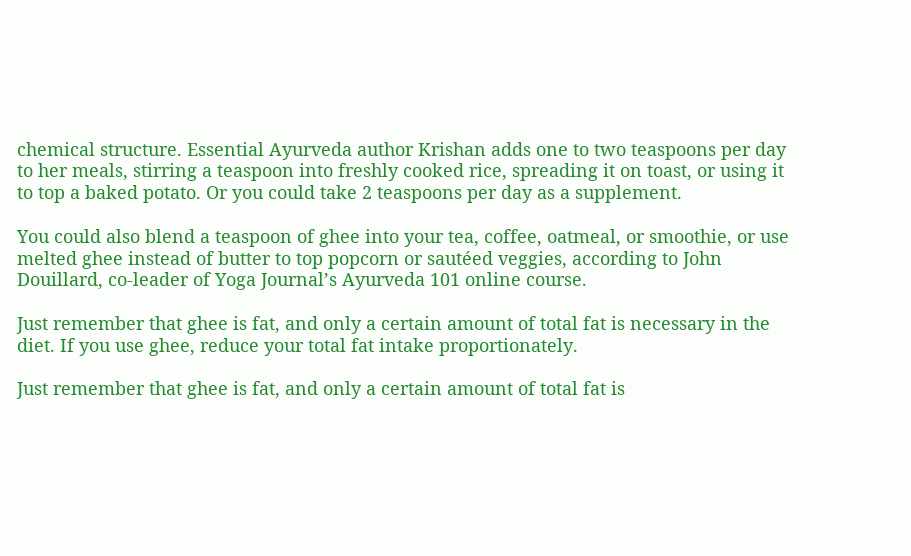chemical structure. Essential Ayurveda author Krishan adds one to two teaspoons per day to her meals, stirring a teaspoon into freshly cooked rice, spreading it on toast, or using it to top a baked potato. Or you could take 2 teaspoons per day as a supplement.

You could also blend a teaspoon of ghee into your tea, coffee, oatmeal, or smoothie, or use melted ghee instead of butter to top popcorn or sautéed veggies, according to John Douillard, co-leader of Yoga Journal’s Ayurveda 101 online course.

Just remember that ghee is fat, and only a certain amount of total fat is necessary in the diet. If you use ghee, reduce your total fat intake proportionately.

Just remember that ghee is fat, and only a certain amount of total fat is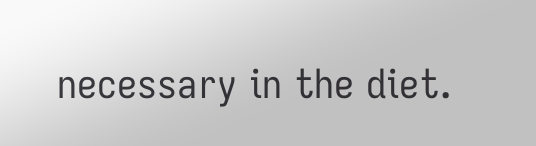necessary in the diet.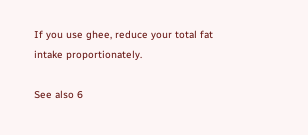If you use ghee, reduce your total fat intake proportionately.

See also 6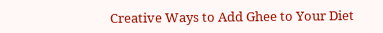Creative Ways to Add Ghee to Your Diet